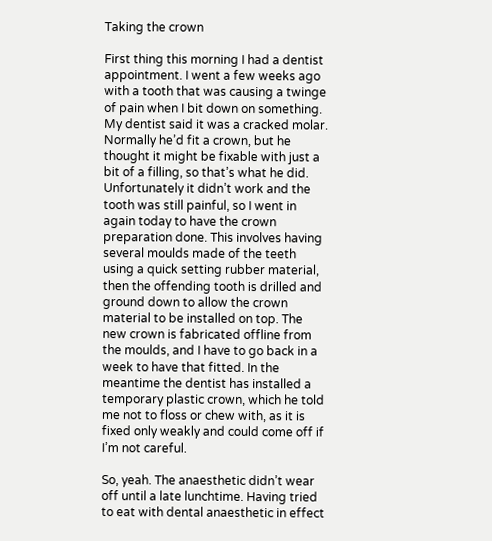Taking the crown

First thing this morning I had a dentist appointment. I went a few weeks ago with a tooth that was causing a twinge of pain when I bit down on something. My dentist said it was a cracked molar. Normally he’d fit a crown, but he thought it might be fixable with just a bit of a filling, so that’s what he did. Unfortunately it didn’t work and the tooth was still painful, so I went in again today to have the crown preparation done. This involves having several moulds made of the teeth using a quick setting rubber material, then the offending tooth is drilled and ground down to allow the crown material to be installed on top. The new crown is fabricated offline from the moulds, and I have to go back in a week to have that fitted. In the meantime the dentist has installed a temporary plastic crown, which he told me not to floss or chew with, as it is fixed only weakly and could come off if I’m not careful.

So, yeah. The anaesthetic didn’t wear off until a late lunchtime. Having tried to eat with dental anaesthetic in effect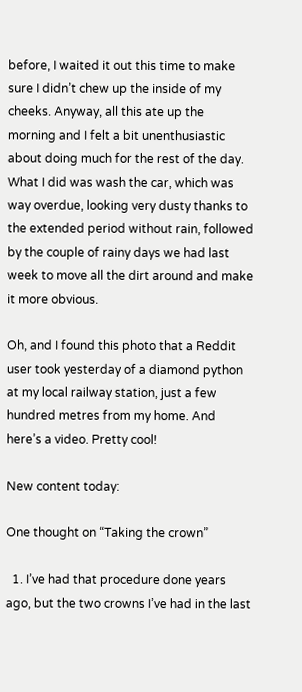before, I waited it out this time to make sure I didn’t chew up the inside of my cheeks. Anyway, all this ate up the morning and I felt a bit unenthusiastic about doing much for the rest of the day. What I did was wash the car, which was way overdue, looking very dusty thanks to the extended period without rain, followed by the couple of rainy days we had last week to move all the dirt around and make it more obvious.

Oh, and I found this photo that a Reddit user took yesterday of a diamond python at my local railway station, just a few hundred metres from my home. And here’s a video. Pretty cool!

New content today:

One thought on “Taking the crown”

  1. I’ve had that procedure done years ago, but the two crowns I’ve had in the last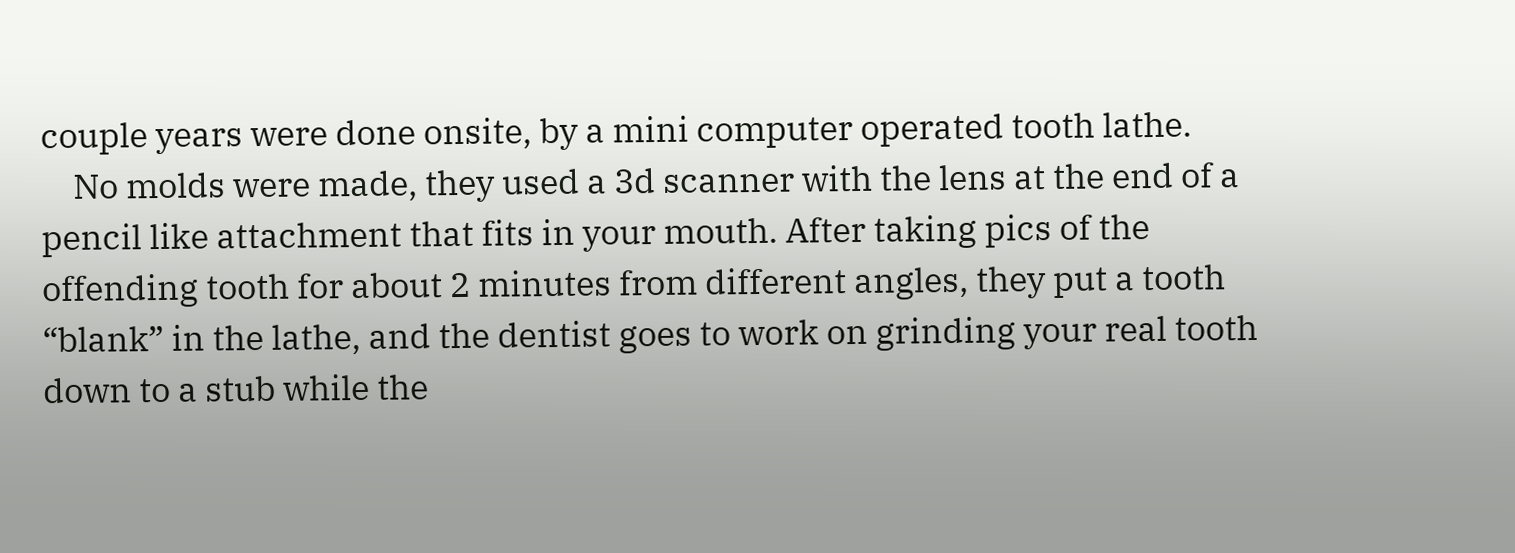couple years were done onsite, by a mini computer operated tooth lathe.
    No molds were made, they used a 3d scanner with the lens at the end of a pencil like attachment that fits in your mouth. After taking pics of the offending tooth for about 2 minutes from different angles, they put a tooth “blank” in the lathe, and the dentist goes to work on grinding your real tooth down to a stub while the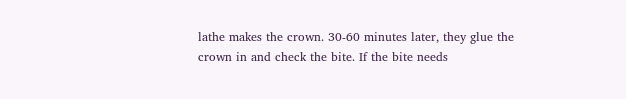lathe makes the crown. 30-60 minutes later, they glue the crown in and check the bite. If the bite needs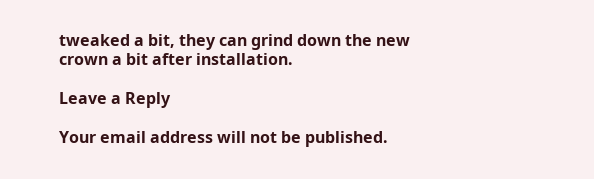tweaked a bit, they can grind down the new crown a bit after installation.

Leave a Reply

Your email address will not be published.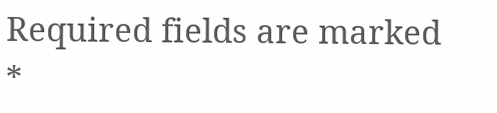Required fields are marked *